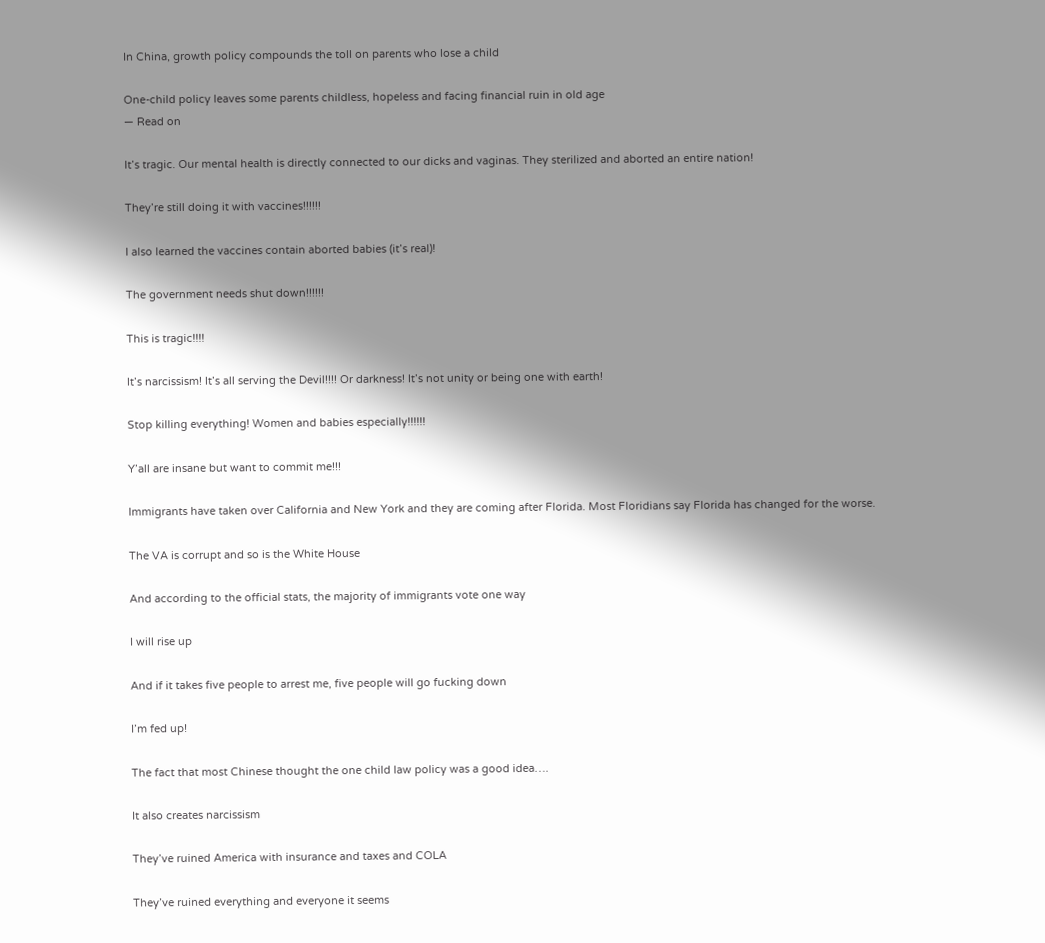In China, growth policy compounds the toll on parents who lose a child

One-child policy leaves some parents childless, hopeless and facing financial ruin in old age
— Read on

It’s tragic. Our mental health is directly connected to our dicks and vaginas. They sterilized and aborted an entire nation!

They’re still doing it with vaccines!!!!!!

I also learned the vaccines contain aborted babies (it’s real)!

The government needs shut down!!!!!!

This is tragic!!!!

It’s narcissism! It’s all serving the Devil!!!! Or darkness! It’s not unity or being one with earth!

Stop killing everything! Women and babies especially!!!!!!

Y’all are insane but want to commit me!!!

Immigrants have taken over California and New York and they are coming after Florida. Most Floridians say Florida has changed for the worse.

The VA is corrupt and so is the White House

And according to the official stats, the majority of immigrants vote one way

I will rise up

And if it takes five people to arrest me, five people will go fucking down

I’m fed up!

The fact that most Chinese thought the one child law policy was a good idea….

It also creates narcissism

They’ve ruined America with insurance and taxes and COLA

They’ve ruined everything and everyone it seems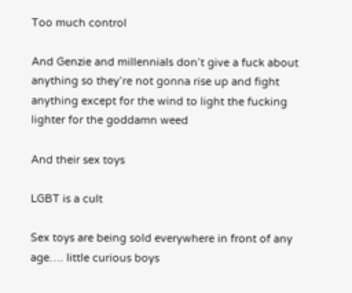Too much control

And Genzie and millennials don’t give a fuck about anything so they’re not gonna rise up and fight anything except for the wind to light the fucking lighter for the goddamn weed

And their sex toys

LGBT is a cult

Sex toys are being sold everywhere in front of any age…. little curious boys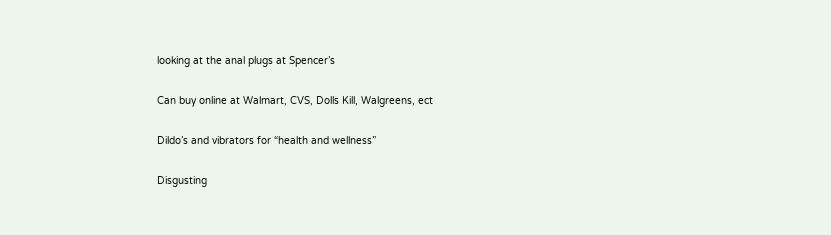looking at the anal plugs at Spencer’s

Can buy online at Walmart, CVS, Dolls Kill, Walgreens, ect

Dildo’s and vibrators for “health and wellness”

Disgusting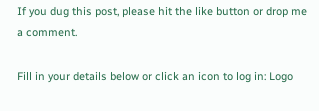If you dug this post, please hit the like button or drop me a comment.

Fill in your details below or click an icon to log in: Logo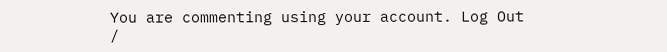You are commenting using your account. Log Out /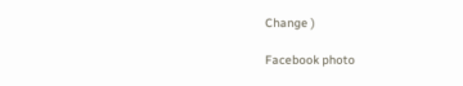Change )

Facebook photo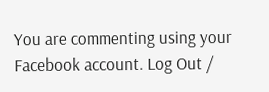You are commenting using your Facebook account. Log Out /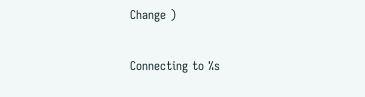Change )

Connecting to %s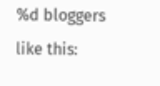%d bloggers like this: